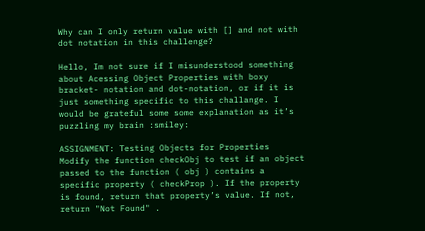Why can I only return value with [] and not with dot notation in this challenge?

Hello, Im not sure if I misunderstood something about Acessing Object Properties with boxy bracket- notation and dot-notation, or if it is just something specific to this challange. I would be grateful some some explanation as it’s puzzling my brain :smiley:

ASSIGNMENT: Testing Objects for Properties
Modify the function checkObj to test if an object passed to the function ( obj ) contains a specific property ( checkProp ). If the property is found, return that property’s value. If not, return "Not Found" .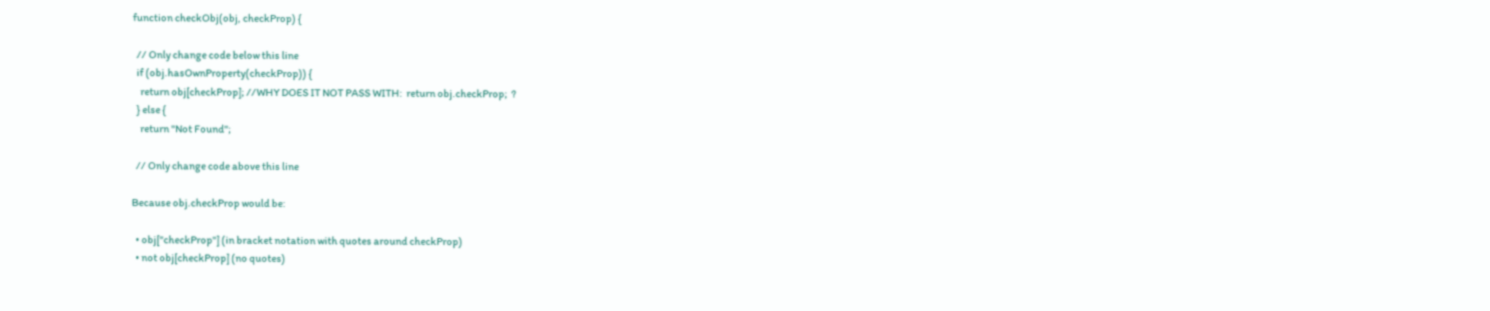function checkObj(obj, checkProp) {

  // Only change code below this line
  if (obj.hasOwnProperty(checkProp)) {
    return obj[checkProp]; //WHY DOES IT NOT PASS WITH:  return obj.checkProp;  ?
  } else {
    return "Not Found";

  // Only change code above this line

Because obj.checkProp would be:

  • obj["checkProp"] (in bracket notation with quotes around checkProp)
  • not obj[checkProp] (no quotes)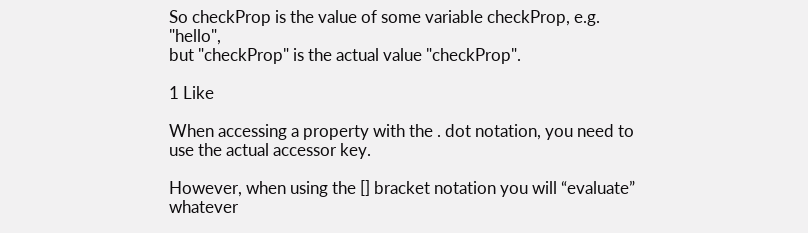So checkProp is the value of some variable checkProp, e.g. "hello",
but "checkProp" is the actual value "checkProp".

1 Like

When accessing a property with the . dot notation, you need to use the actual accessor key.

However, when using the [] bracket notation you will “evaluate” whatever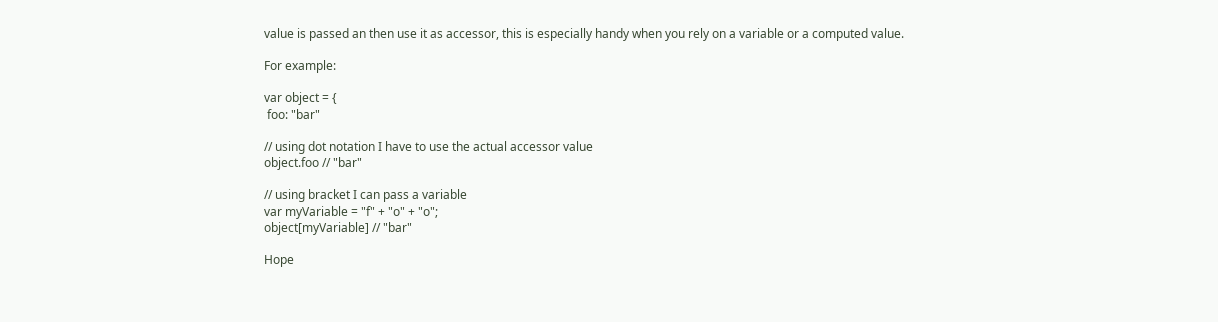value is passed an then use it as accessor, this is especially handy when you rely on a variable or a computed value.

For example:

var object = {
 foo: "bar"

// using dot notation I have to use the actual accessor value
object.foo // "bar"

// using bracket I can pass a variable
var myVariable = "f" + "o" + "o";
object[myVariable] // "bar"

Hope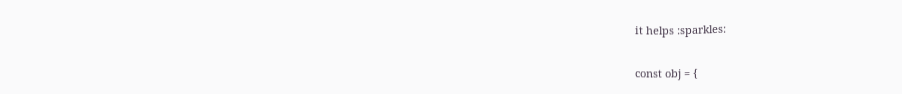it helps :sparkles:

const obj = {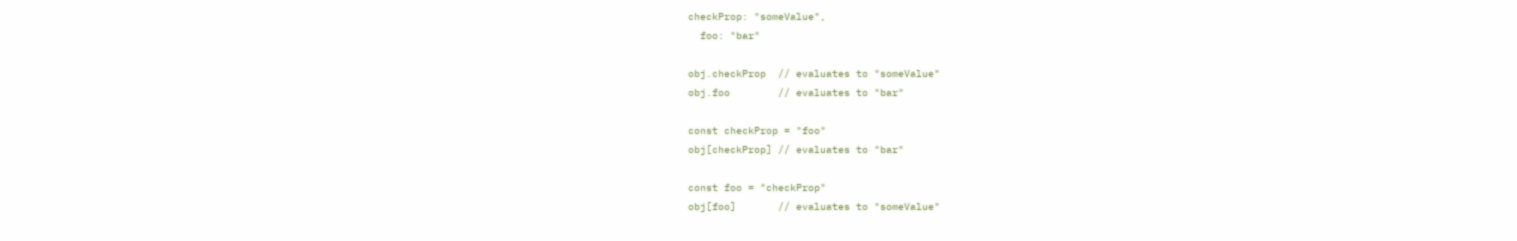checkProp: "someValue",
  foo: "bar"

obj.checkProp  // evaluates to "someValue"
obj.foo        // evaluates to "bar"

const checkProp = "foo"
obj[checkProp] // evaluates to "bar"

const foo = "checkProp"
obj[foo]       // evaluates to "someValue"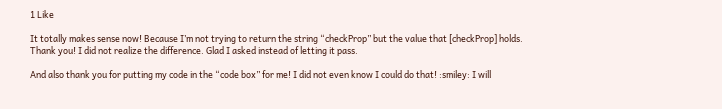1 Like

It totally makes sense now! Because I’m not trying to return the string “checkProp” but the value that [checkProp] holds. Thank you! I did not realize the difference. Glad I asked instead of letting it pass.

And also thank you for putting my code in the “code box” for me! I did not even know I could do that! :smiley: I will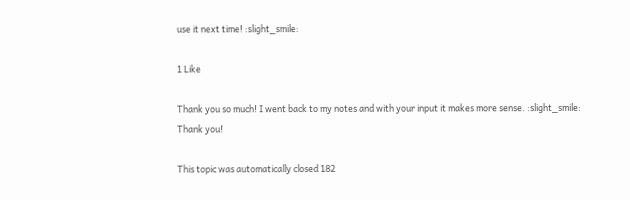use it next time! :slight_smile:

1 Like

Thank you so much! I went back to my notes and with your input it makes more sense. :slight_smile: Thank you!

This topic was automatically closed 182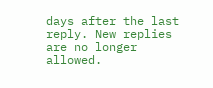days after the last reply. New replies are no longer allowed.